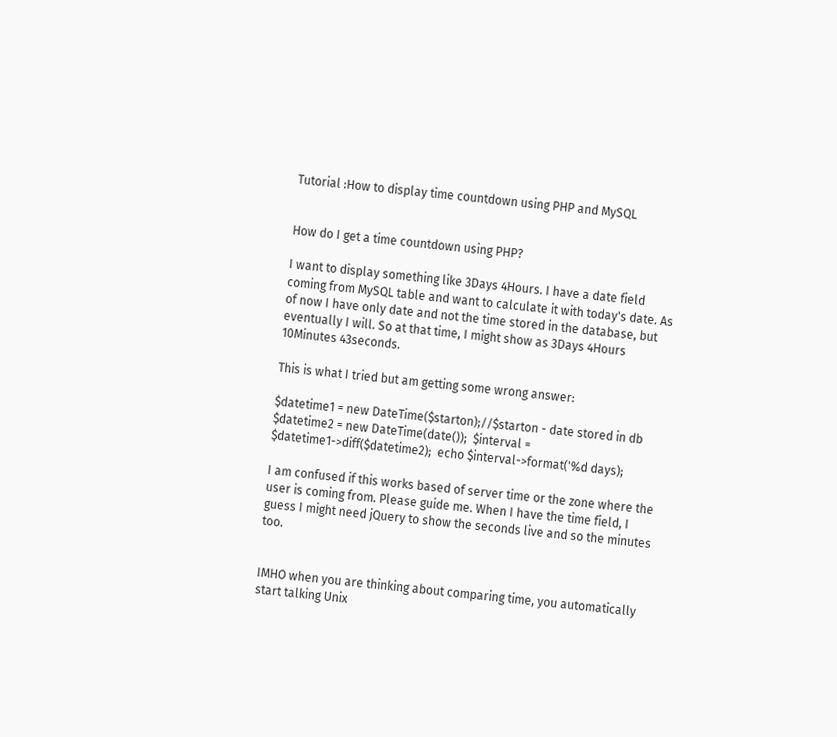Tutorial :How to display time countdown using PHP and MySQL


How do I get a time countdown using PHP?

I want to display something like 3Days 4Hours. I have a date field coming from MySQL table and want to calculate it with today's date. As of now I have only date and not the time stored in the database, but eventually I will. So at that time, I might show as 3Days 4Hours 10Minutes 43seconds.

This is what I tried but am getting some wrong answer:

$datetime1 = new DateTime($starton);//$starton - date stored in db  $datetime2 = new DateTime(date());  $interval = $datetime1->diff($datetime2);  echo $interval->format('%d days);

I am confused if this works based of server time or the zone where the user is coming from. Please guide me. When I have the time field, I guess I might need jQuery to show the seconds live and so the minutes too.


IMHO when you are thinking about comparing time, you automatically start talking Unix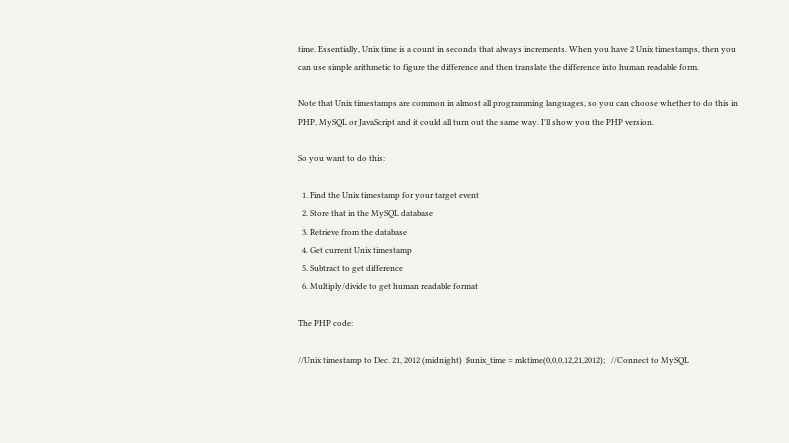time. Essentially, Unix time is a count in seconds that always increments. When you have 2 Unix timestamps, then you can use simple arithmetic to figure the difference and then translate the difference into human readable form.

Note that Unix timestamps are common in almost all programming languages, so you can choose whether to do this in PHP, MySQL or JavaScript and it could all turn out the same way. I'll show you the PHP version.

So you want to do this:

  1. Find the Unix timestamp for your target event
  2. Store that in the MySQL database
  3. Retrieve from the database
  4. Get current Unix timestamp
  5. Subtract to get difference
  6. Multiply/divide to get human readable format

The PHP code:

//Unix timestamp to Dec. 21, 2012 (midnight)  $unix_time = mktime(0,0,0,12,21,2012);   //Connect to MySQL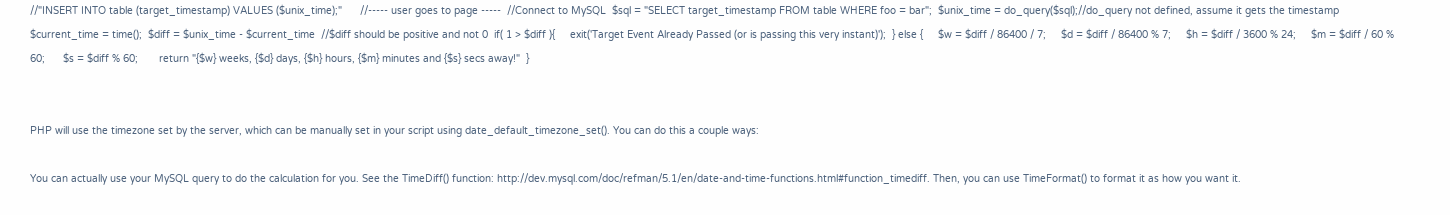//"INSERT INTO table (target_timestamp) VALUES ($unix_time);"      //----- user goes to page -----  //Connect to MySQL  $sql = "SELECT target_timestamp FROM table WHERE foo = bar";  $unix_time = do_query($sql);//do_query not defined, assume it gets the timestamp  $current_time = time();  $diff = $unix_time - $current_time  //$diff should be positive and not 0  if( 1 > $diff ){     exit('Target Event Already Passed (or is passing this very instant)');  } else {     $w = $diff / 86400 / 7;     $d = $diff / 86400 % 7;     $h = $diff / 3600 % 24;     $m = $diff / 60 % 60;      $s = $diff % 60;       return "{$w} weeks, {$d} days, {$h} hours, {$m} minutes and {$s} secs away!"  }


PHP will use the timezone set by the server, which can be manually set in your script using date_default_timezone_set(). You can do this a couple ways:

You can actually use your MySQL query to do the calculation for you. See the TimeDiff() function: http://dev.mysql.com/doc/refman/5.1/en/date-and-time-functions.html#function_timediff. Then, you can use TimeFormat() to format it as how you want it.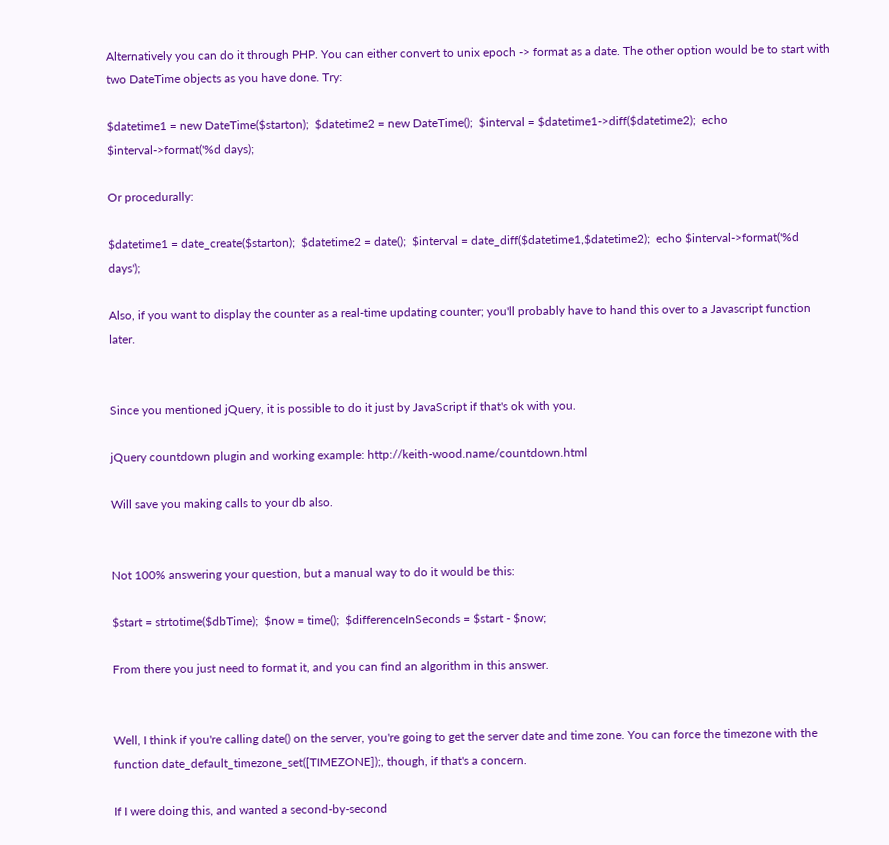Alternatively you can do it through PHP. You can either convert to unix epoch -> format as a date. The other option would be to start with two DateTime objects as you have done. Try:

$datetime1 = new DateTime($starton);  $datetime2 = new DateTime();  $interval = $datetime1->diff($datetime2);  echo $interval->format('%d days);

Or procedurally:

$datetime1 = date_create($starton);  $datetime2 = date();  $interval = date_diff($datetime1,$datetime2);  echo $interval->format('%d days');

Also, if you want to display the counter as a real-time updating counter; you'll probably have to hand this over to a Javascript function later.


Since you mentioned jQuery, it is possible to do it just by JavaScript if that's ok with you.

jQuery countdown plugin and working example: http://keith-wood.name/countdown.html

Will save you making calls to your db also.


Not 100% answering your question, but a manual way to do it would be this:

$start = strtotime($dbTime);  $now = time();  $differenceInSeconds = $start - $now;

From there you just need to format it, and you can find an algorithm in this answer.


Well, I think if you're calling date() on the server, you're going to get the server date and time zone. You can force the timezone with the function date_default_timezone_set([TIMEZONE]);, though, if that's a concern.

If I were doing this, and wanted a second-by-second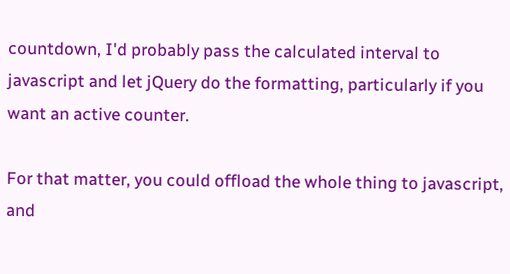countdown, I'd probably pass the calculated interval to javascript and let jQuery do the formatting, particularly if you want an active counter.

For that matter, you could offload the whole thing to javascript, and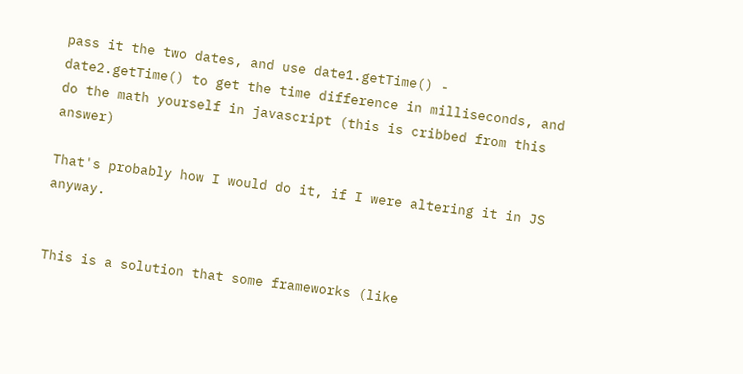pass it the two dates, and use date1.getTime() - date2.getTime() to get the time difference in milliseconds, and do the math yourself in javascript (this is cribbed from this answer)

That's probably how I would do it, if I were altering it in JS anyway.


This is a solution that some frameworks (like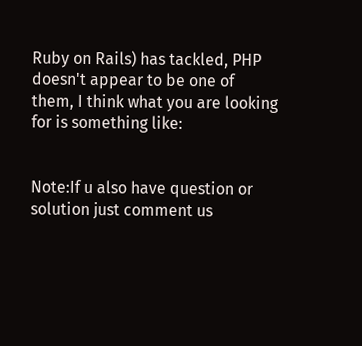Ruby on Rails) has tackled, PHP doesn't appear to be one of them, I think what you are looking for is something like:


Note:If u also have question or solution just comment us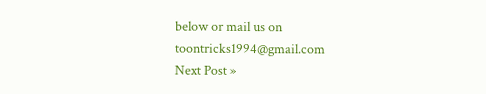below or mail us on toontricks1994@gmail.com
Next Post »